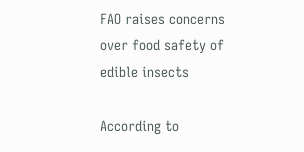FAO raises concerns over food safety of edible insects

According to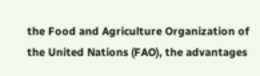the Food and Agriculture Organization of the United Nations (FAO), the advantages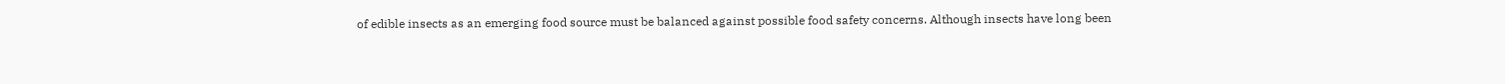of edible insects as an emerging food source must be balanced against possible food safety concerns. Although insects have long been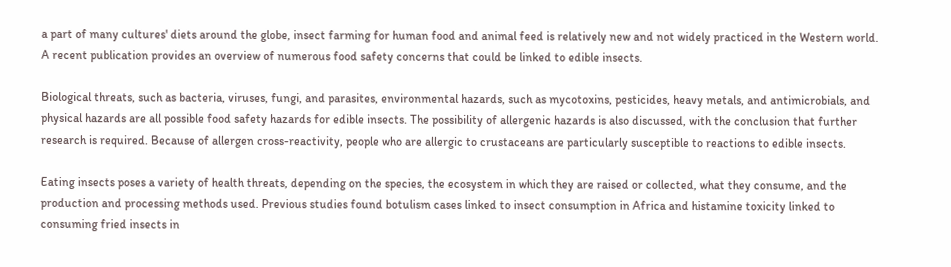a part of many cultures' diets around the globe, insect farming for human food and animal feed is relatively new and not widely practiced in the Western world. A recent publication provides an overview of numerous food safety concerns that could be linked to edible insects.

Biological threats, such as bacteria, viruses, fungi, and parasites, environmental hazards, such as mycotoxins, pesticides, heavy metals, and antimicrobials, and physical hazards are all possible food safety hazards for edible insects. The possibility of allergenic hazards is also discussed, with the conclusion that further research is required. Because of allergen cross-reactivity, people who are allergic to crustaceans are particularly susceptible to reactions to edible insects.

Eating insects poses a variety of health threats, depending on the species, the ecosystem in which they are raised or collected, what they consume, and the production and processing methods used. Previous studies found botulism cases linked to insect consumption in Africa and histamine toxicity linked to consuming fried insects in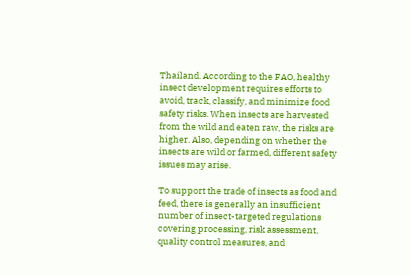Thailand. According to the FAO, healthy insect development requires efforts to avoid, track, classify, and minimize food safety risks. When insects are harvested from the wild and eaten raw, the risks are higher. Also, depending on whether the insects are wild or farmed, different safety issues may arise.

To support the trade of insects as food and feed, there is generally an insufficient number of insect-targeted regulations covering processing, risk assessment, quality control measures, and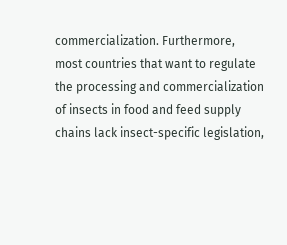commercialization. Furthermore, most countries that want to regulate the processing and commercialization of insects in food and feed supply chains lack insect-specific legislation,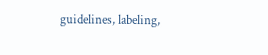guidelines, labeling,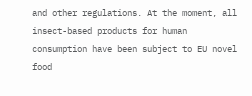and other regulations. At the moment, all insect-based products for human consumption have been subject to EU novel food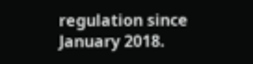regulation since January 2018.